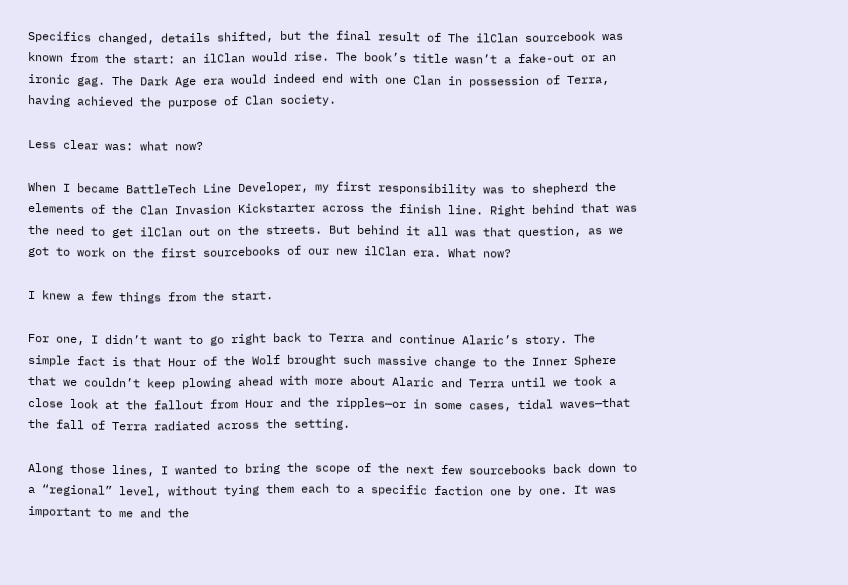Specifics changed, details shifted, but the final result of The ilClan sourcebook was known from the start: an ilClan would rise. The book’s title wasn’t a fake-out or an ironic gag. The Dark Age era would indeed end with one Clan in possession of Terra, having achieved the purpose of Clan society.

Less clear was: what now?

When I became BattleTech Line Developer, my first responsibility was to shepherd the elements of the Clan Invasion Kickstarter across the finish line. Right behind that was the need to get ilClan out on the streets. But behind it all was that question, as we got to work on the first sourcebooks of our new ilClan era. What now?

I knew a few things from the start.

For one, I didn’t want to go right back to Terra and continue Alaric’s story. The simple fact is that Hour of the Wolf brought such massive change to the Inner Sphere that we couldn’t keep plowing ahead with more about Alaric and Terra until we took a close look at the fallout from Hour and the ripples—or in some cases, tidal waves—that the fall of Terra radiated across the setting.

Along those lines, I wanted to bring the scope of the next few sourcebooks back down to a “regional” level, without tying them each to a specific faction one by one. It was important to me and the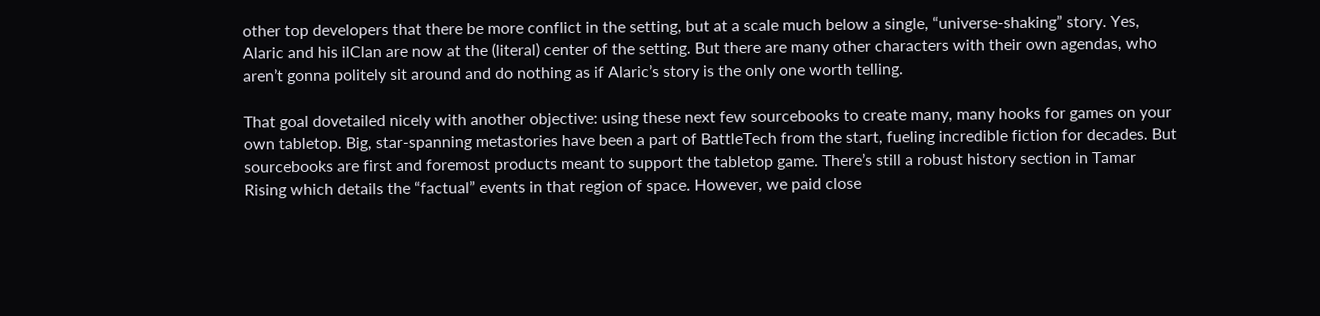other top developers that there be more conflict in the setting, but at a scale much below a single, “universe-shaking” story. Yes, Alaric and his ilClan are now at the (literal) center of the setting. But there are many other characters with their own agendas, who aren’t gonna politely sit around and do nothing as if Alaric’s story is the only one worth telling.

That goal dovetailed nicely with another objective: using these next few sourcebooks to create many, many hooks for games on your own tabletop. Big, star-spanning metastories have been a part of BattleTech from the start, fueling incredible fiction for decades. But sourcebooks are first and foremost products meant to support the tabletop game. There’s still a robust history section in Tamar Rising which details the “factual” events in that region of space. However, we paid close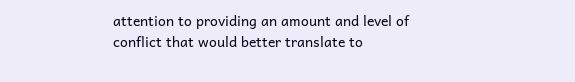attention to providing an amount and level of conflict that would better translate to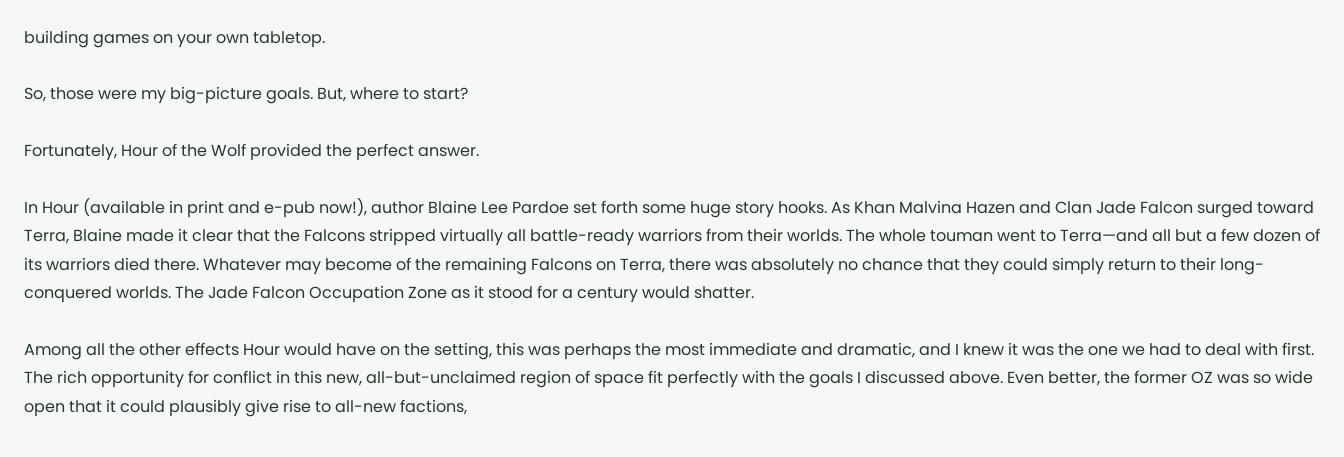building games on your own tabletop.

So, those were my big-picture goals. But, where to start?

Fortunately, Hour of the Wolf provided the perfect answer.

In Hour (available in print and e-pub now!), author Blaine Lee Pardoe set forth some huge story hooks. As Khan Malvina Hazen and Clan Jade Falcon surged toward Terra, Blaine made it clear that the Falcons stripped virtually all battle-ready warriors from their worlds. The whole touman went to Terra—and all but a few dozen of its warriors died there. Whatever may become of the remaining Falcons on Terra, there was absolutely no chance that they could simply return to their long-conquered worlds. The Jade Falcon Occupation Zone as it stood for a century would shatter.

Among all the other effects Hour would have on the setting, this was perhaps the most immediate and dramatic, and I knew it was the one we had to deal with first. The rich opportunity for conflict in this new, all-but-unclaimed region of space fit perfectly with the goals I discussed above. Even better, the former OZ was so wide open that it could plausibly give rise to all-new factions,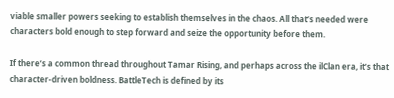viable smaller powers seeking to establish themselves in the chaos. All that’s needed were characters bold enough to step forward and seize the opportunity before them.

If there’s a common thread throughout Tamar Rising, and perhaps across the ilClan era, it’s that character-driven boldness. BattleTech is defined by its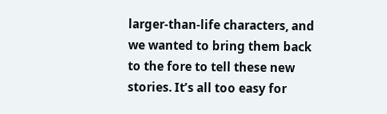larger-than-life characters, and we wanted to bring them back to the fore to tell these new stories. It’s all too easy for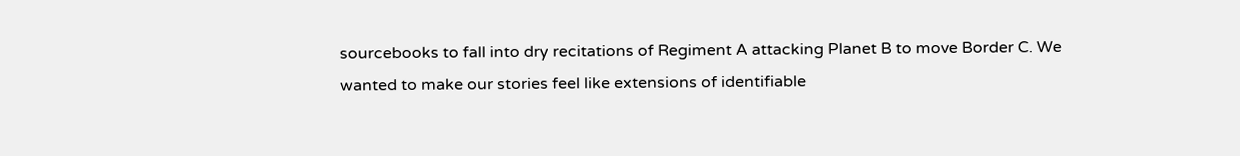sourcebooks to fall into dry recitations of Regiment A attacking Planet B to move Border C. We wanted to make our stories feel like extensions of identifiable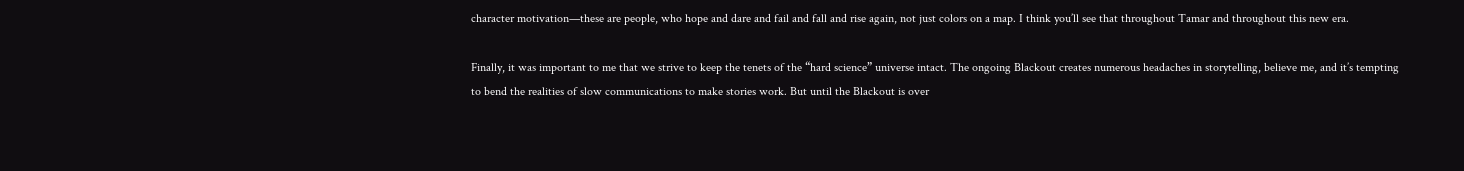character motivation—these are people, who hope and dare and fail and fall and rise again, not just colors on a map. I think you’ll see that throughout Tamar and throughout this new era.

Finally, it was important to me that we strive to keep the tenets of the “hard science” universe intact. The ongoing Blackout creates numerous headaches in storytelling, believe me, and it’s tempting to bend the realities of slow communications to make stories work. But until the Blackout is over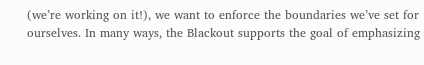(we’re working on it!), we want to enforce the boundaries we’ve set for ourselves. In many ways, the Blackout supports the goal of emphasizing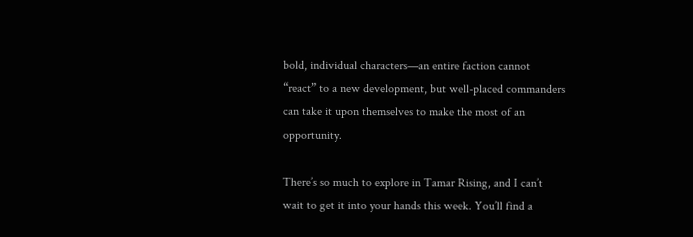bold, individual characters—an entire faction cannot “react” to a new development, but well-placed commanders can take it upon themselves to make the most of an opportunity.

There’s so much to explore in Tamar Rising, and I can’t wait to get it into your hands this week. You’ll find a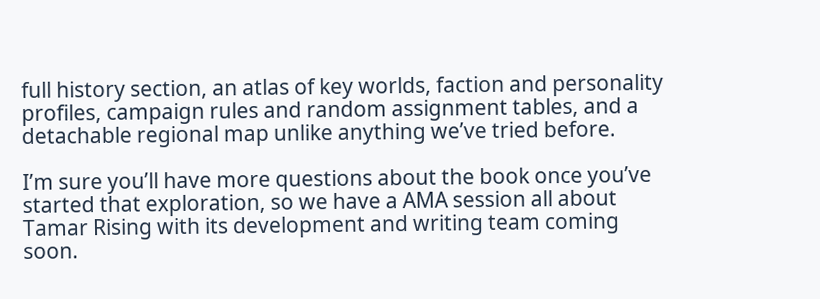full history section, an atlas of key worlds, faction and personality profiles, campaign rules and random assignment tables, and a detachable regional map unlike anything we’ve tried before.

I’m sure you’ll have more questions about the book once you’ve started that exploration, so we have a AMA session all about Tamar Rising with its development and writing team coming soon.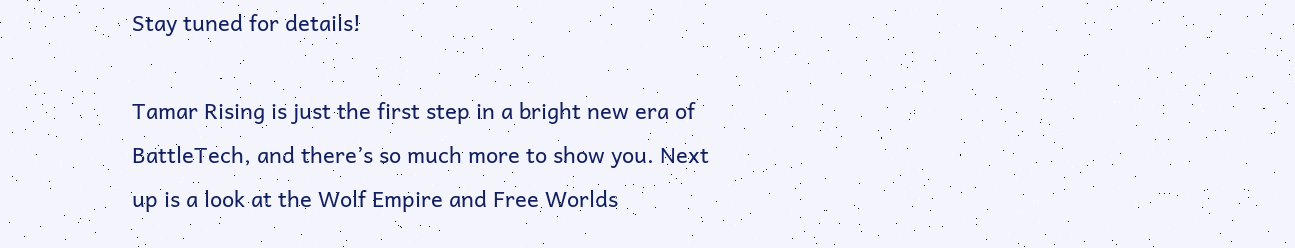Stay tuned for details!

Tamar Rising is just the first step in a bright new era of BattleTech, and there’s so much more to show you. Next up is a look at the Wolf Empire and Free Worlds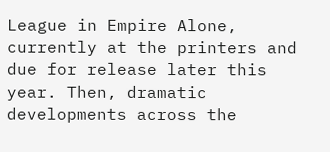League in Empire Alone, currently at the printers and due for release later this year. Then, dramatic developments across the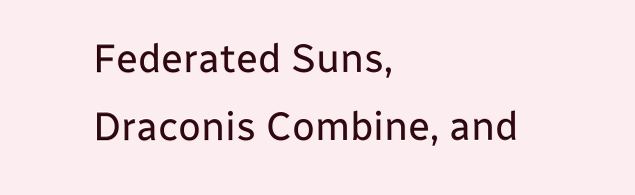Federated Suns, Draconis Combine, and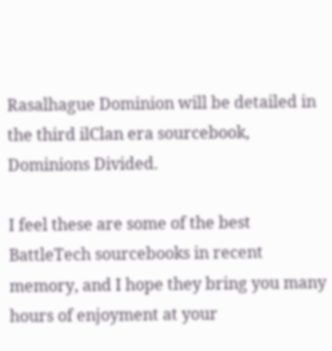Rasalhague Dominion will be detailed in the third ilClan era sourcebook, Dominions Divided.

I feel these are some of the best BattleTech sourcebooks in recent memory, and I hope they bring you many hours of enjoyment at your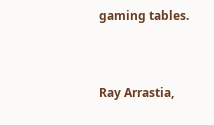gaming tables.


Ray Arrastia,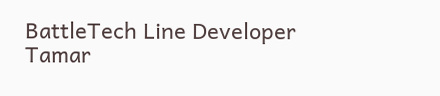BattleTech Line Developer
Tamar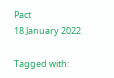Pact
18 January 2022

Tagged with: